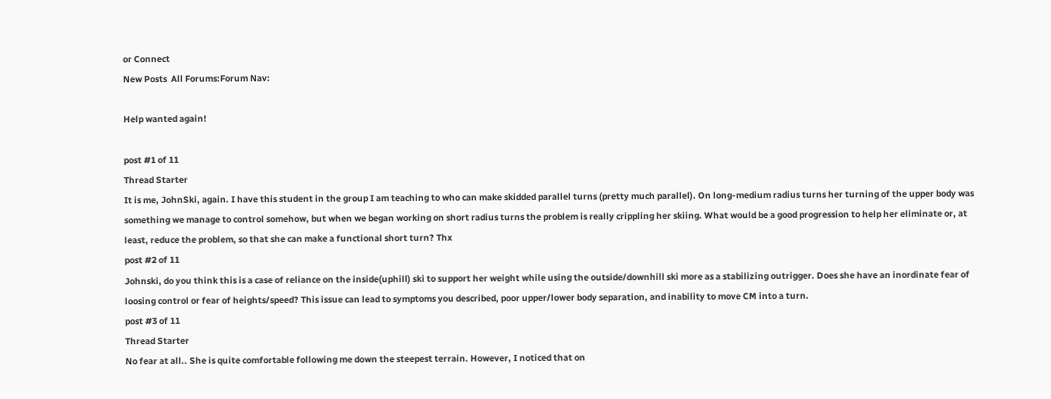or Connect
New Posts  All Forums:Forum Nav:

Help wanted again!

post #1 of 11
Thread Starter
It is me, JohnSki, again. I have this student in the group I am teaching to who can make skidded parallel turns (pretty much parallel). On long-medium radius turns her turning of the upper body was something we manage to control somehow, but when we began working on short radius turns the problem is really crippling her skiing. What would be a good progression to help her eliminate or, at least, reduce the problem, so that she can make a functional short turn? Thx
post #2 of 11
Johnski, do you think this is a case of reliance on the inside(uphill) ski to support her weight while using the outside/downhill ski more as a stabilizing outrigger. Does she have an inordinate fear of loosing control or fear of heights/speed? This issue can lead to symptoms you described, poor upper/lower body separation, and inability to move CM into a turn.
post #3 of 11
Thread Starter
No fear at all.. She is quite comfortable following me down the steepest terrain. However, I noticed that on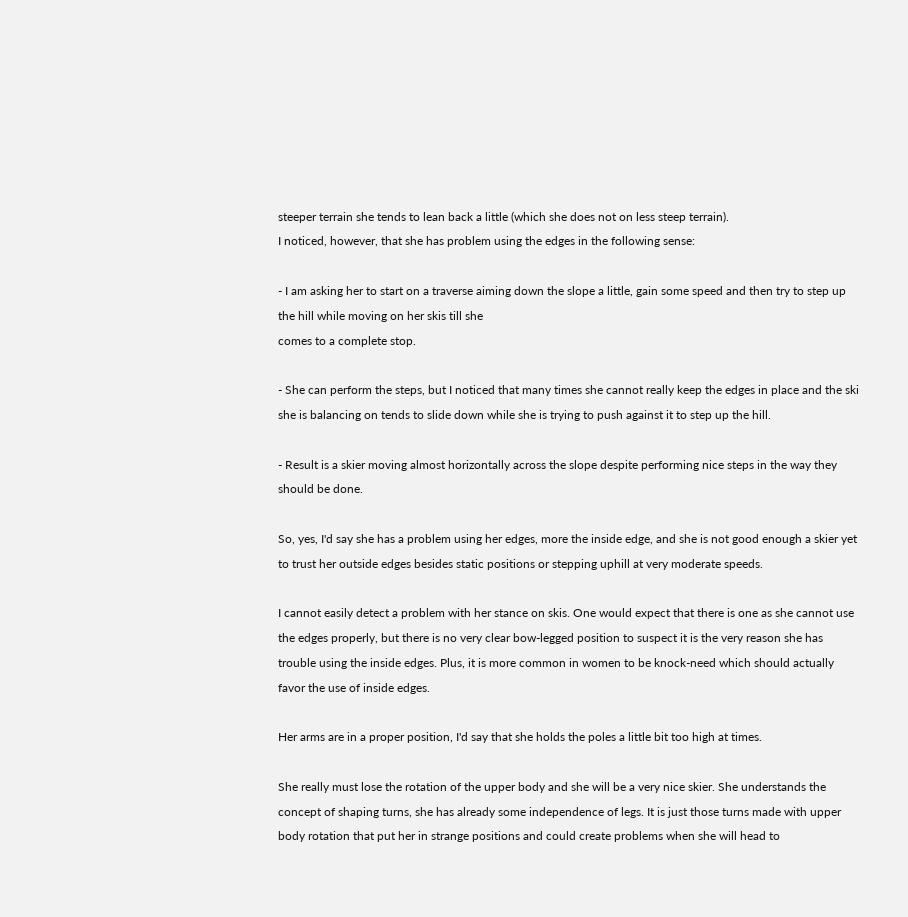steeper terrain she tends to lean back a little (which she does not on less steep terrain).
I noticed, however, that she has problem using the edges in the following sense:

- I am asking her to start on a traverse aiming down the slope a little, gain some speed and then try to step up the hill while moving on her skis till she
comes to a complete stop.

- She can perform the steps, but I noticed that many times she cannot really keep the edges in place and the ski she is balancing on tends to slide down while she is trying to push against it to step up the hill.

- Result is a skier moving almost horizontally across the slope despite performing nice steps in the way they should be done.

So, yes, I'd say she has a problem using her edges, more the inside edge, and she is not good enough a skier yet to trust her outside edges besides static positions or stepping uphill at very moderate speeds.

I cannot easily detect a problem with her stance on skis. One would expect that there is one as she cannot use the edges properly, but there is no very clear bow-legged position to suspect it is the very reason she has trouble using the inside edges. Plus, it is more common in women to be knock-need which should actually favor the use of inside edges.

Her arms are in a proper position, I'd say that she holds the poles a little bit too high at times.

She really must lose the rotation of the upper body and she will be a very nice skier. She understands the concept of shaping turns, she has already some independence of legs. It is just those turns made with upper body rotation that put her in strange positions and could create problems when she will head to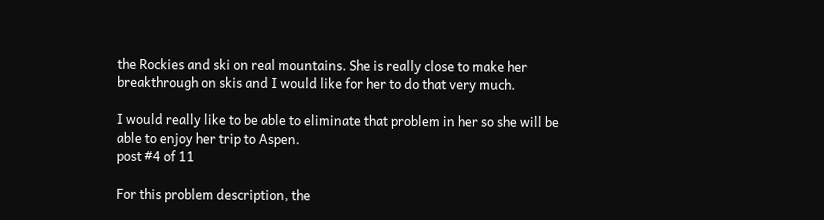the Rockies and ski on real mountains. She is really close to make her breakthrough on skis and I would like for her to do that very much.

I would really like to be able to eliminate that problem in her so she will be able to enjoy her trip to Aspen.
post #4 of 11

For this problem description, the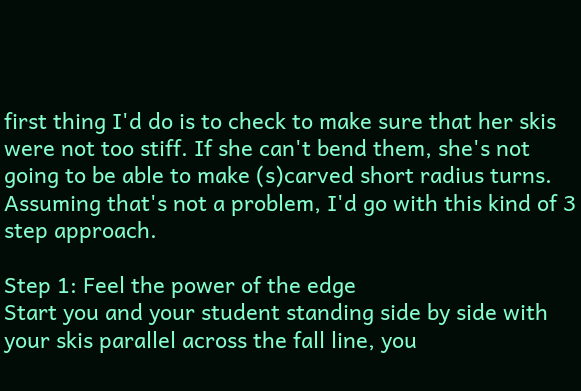first thing I'd do is to check to make sure that her skis were not too stiff. If she can't bend them, she's not going to be able to make (s)carved short radius turns. Assuming that's not a problem, I'd go with this kind of 3 step approach.

Step 1: Feel the power of the edge
Start you and your student standing side by side with your skis parallel across the fall line, you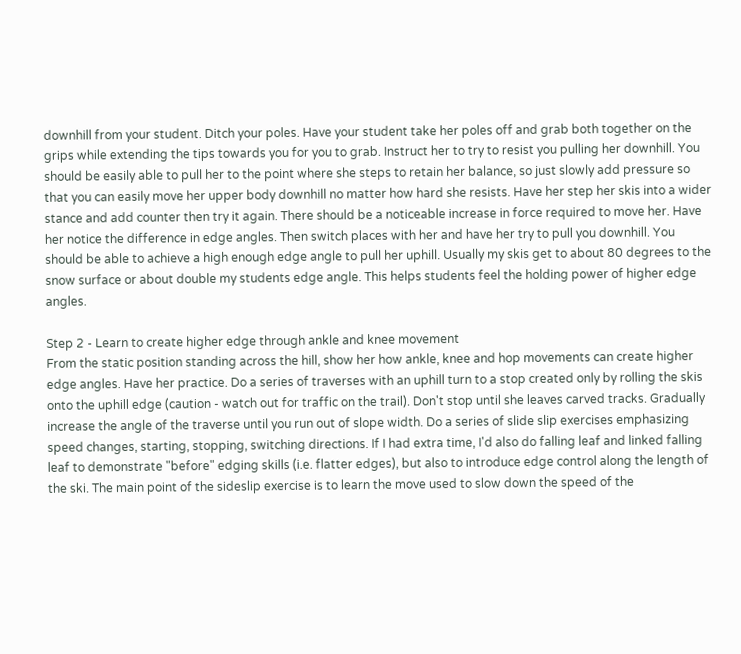downhill from your student. Ditch your poles. Have your student take her poles off and grab both together on the grips while extending the tips towards you for you to grab. Instruct her to try to resist you pulling her downhill. You should be easily able to pull her to the point where she steps to retain her balance, so just slowly add pressure so that you can easily move her upper body downhill no matter how hard she resists. Have her step her skis into a wider stance and add counter then try it again. There should be a noticeable increase in force required to move her. Have her notice the difference in edge angles. Then switch places with her and have her try to pull you downhill. You should be able to achieve a high enough edge angle to pull her uphill. Usually my skis get to about 80 degrees to the snow surface or about double my students edge angle. This helps students feel the holding power of higher edge angles.

Step 2 - Learn to create higher edge through ankle and knee movement
From the static position standing across the hill, show her how ankle, knee and hop movements can create higher edge angles. Have her practice. Do a series of traverses with an uphill turn to a stop created only by rolling the skis onto the uphill edge (caution - watch out for traffic on the trail). Don't stop until she leaves carved tracks. Gradually increase the angle of the traverse until you run out of slope width. Do a series of slide slip exercises emphasizing speed changes, starting, stopping, switching directions. If I had extra time, I'd also do falling leaf and linked falling leaf to demonstrate "before" edging skills (i.e. flatter edges), but also to introduce edge control along the length of the ski. The main point of the sideslip exercise is to learn the move used to slow down the speed of the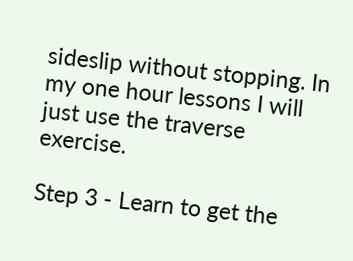sideslip without stopping. In my one hour lessons I will just use the traverse exercise.

Step 3 - Learn to get the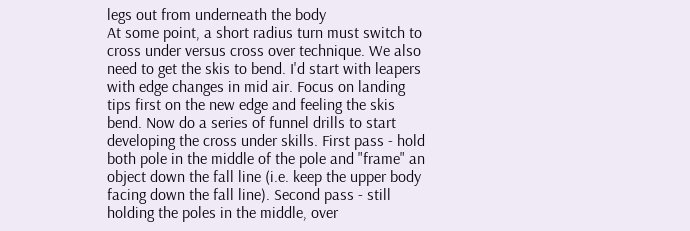legs out from underneath the body
At some point, a short radius turn must switch to cross under versus cross over technique. We also need to get the skis to bend. I'd start with leapers with edge changes in mid air. Focus on landing tips first on the new edge and feeling the skis bend. Now do a series of funnel drills to start developing the cross under skills. First pass - hold both pole in the middle of the pole and "frame" an object down the fall line (i.e. keep the upper body facing down the fall line). Second pass - still holding the poles in the middle, over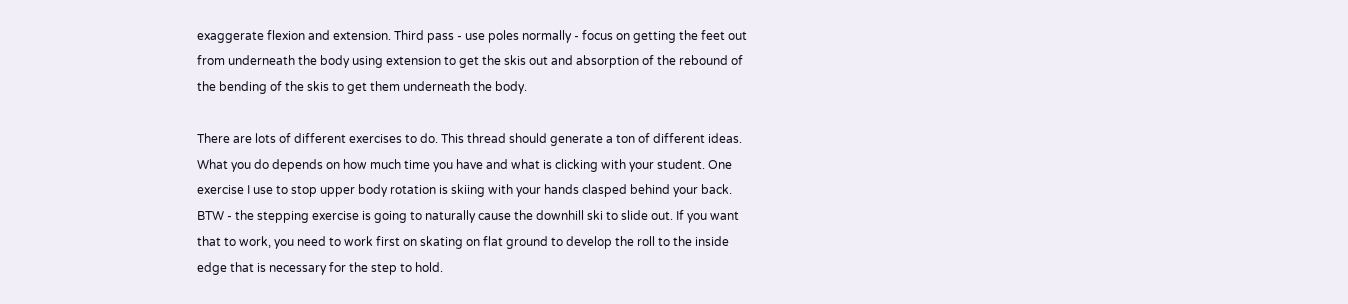exaggerate flexion and extension. Third pass - use poles normally - focus on getting the feet out from underneath the body using extension to get the skis out and absorption of the rebound of the bending of the skis to get them underneath the body.

There are lots of different exercises to do. This thread should generate a ton of different ideas. What you do depends on how much time you have and what is clicking with your student. One exercise I use to stop upper body rotation is skiing with your hands clasped behind your back. BTW - the stepping exercise is going to naturally cause the downhill ski to slide out. If you want that to work, you need to work first on skating on flat ground to develop the roll to the inside edge that is necessary for the step to hold.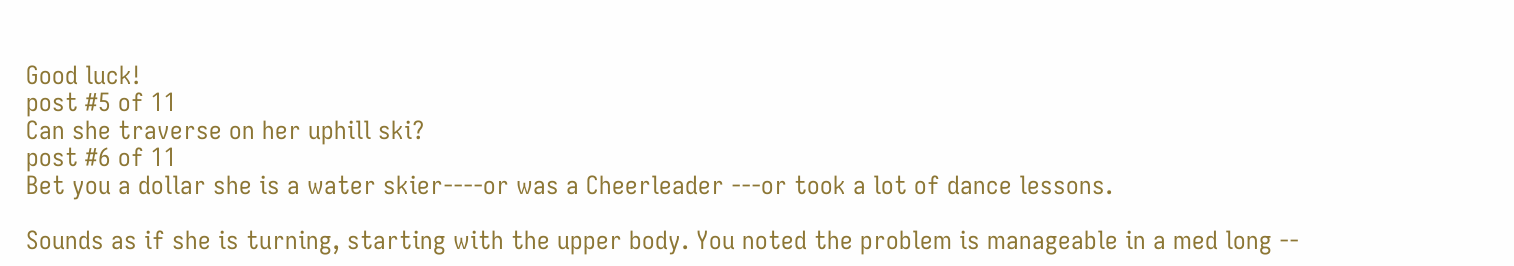Good luck!
post #5 of 11
Can she traverse on her uphill ski?
post #6 of 11
Bet you a dollar she is a water skier----or was a Cheerleader ---or took a lot of dance lessons.

Sounds as if she is turning, starting with the upper body. You noted the problem is manageable in a med long --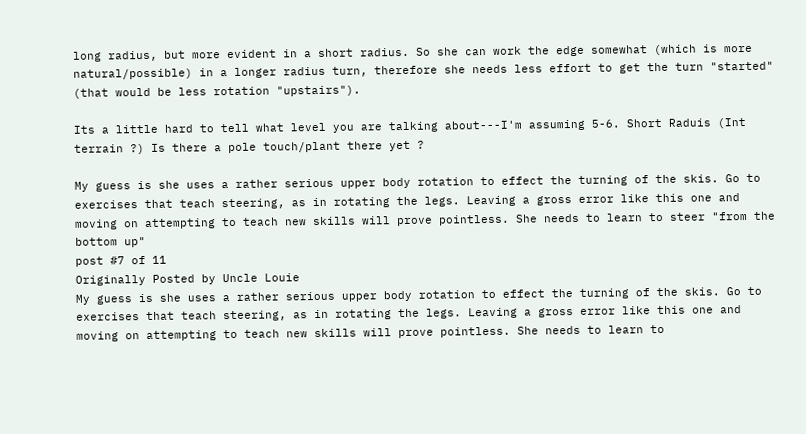long radius, but more evident in a short radius. So she can work the edge somewhat (which is more natural/possible) in a longer radius turn, therefore she needs less effort to get the turn "started" (that would be less rotation "upstairs").

Its a little hard to tell what level you are talking about---I'm assuming 5-6. Short Raduis (Int terrain ?) Is there a pole touch/plant there yet ?

My guess is she uses a rather serious upper body rotation to effect the turning of the skis. Go to exercises that teach steering, as in rotating the legs. Leaving a gross error like this one and moving on attempting to teach new skills will prove pointless. She needs to learn to steer "from the bottom up"
post #7 of 11
Originally Posted by Uncle Louie
My guess is she uses a rather serious upper body rotation to effect the turning of the skis. Go to exercises that teach steering, as in rotating the legs. Leaving a gross error like this one and moving on attempting to teach new skills will prove pointless. She needs to learn to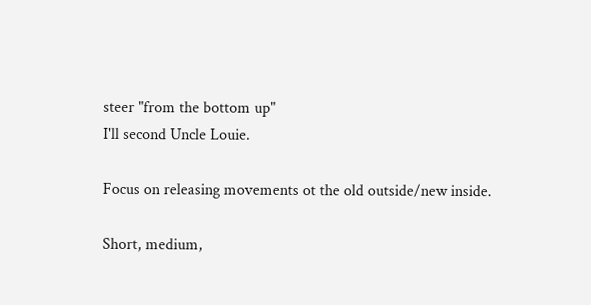steer "from the bottom up"
I'll second Uncle Louie.

Focus on releasing movements ot the old outside/new inside.

Short, medium,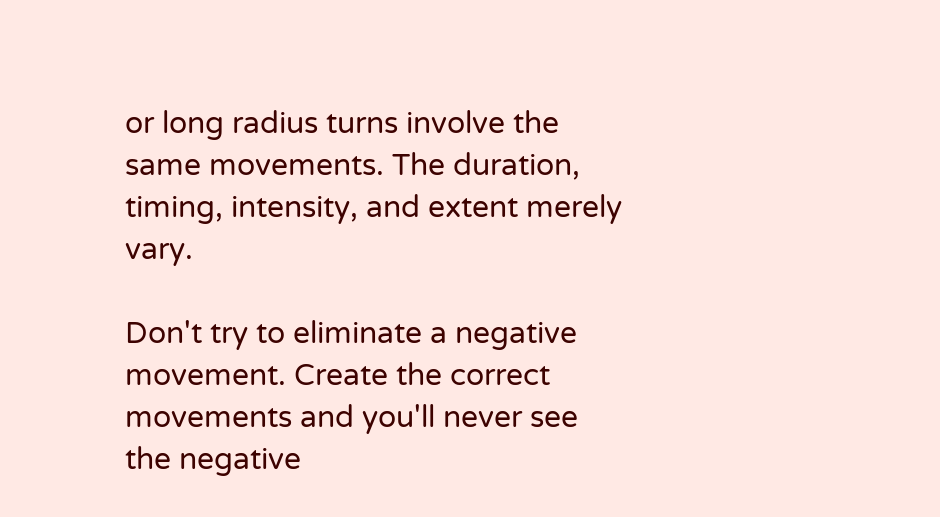or long radius turns involve the same movements. The duration, timing, intensity, and extent merely vary.

Don't try to eliminate a negative movement. Create the correct movements and you'll never see the negative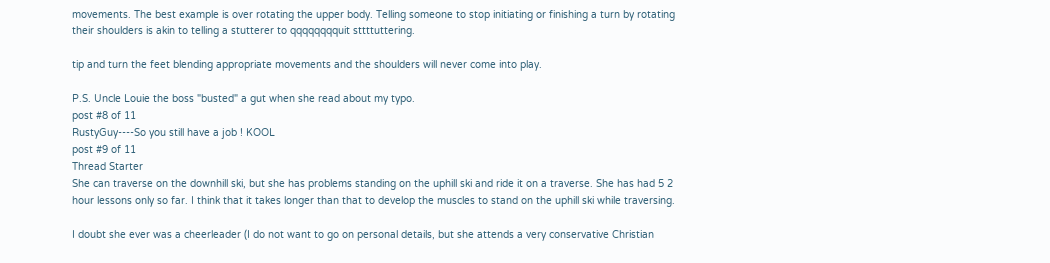movements. The best example is over rotating the upper body. Telling someone to stop initiating or finishing a turn by rotating their shoulders is akin to telling a stutterer to qqqqqqqquit sttttuttering.

tip and turn the feet blending appropriate movements and the shoulders will never come into play.

P.S. Uncle Louie the boss "busted" a gut when she read about my typo.
post #8 of 11
RustyGuy----So you still have a job ! KOOL
post #9 of 11
Thread Starter
She can traverse on the downhill ski, but she has problems standing on the uphill ski and ride it on a traverse. She has had 5 2 hour lessons only so far. I think that it takes longer than that to develop the muscles to stand on the uphill ski while traversing.

I doubt she ever was a cheerleader (I do not want to go on personal details, but she attends a very conservative Christian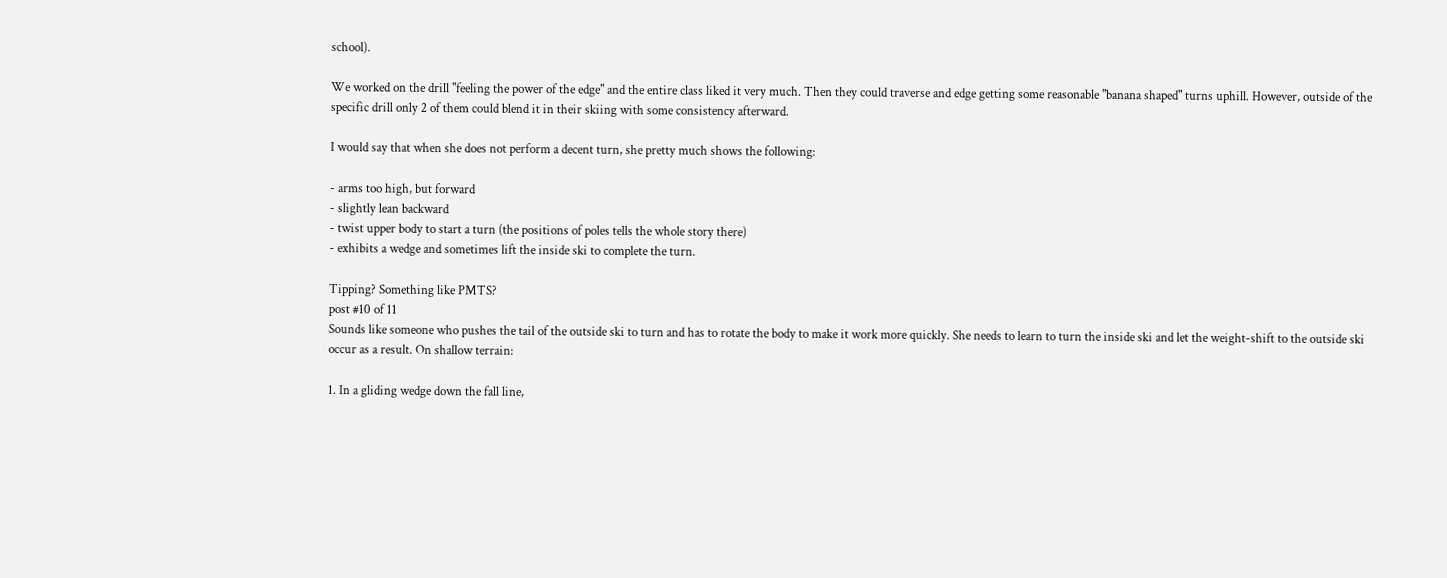school).

We worked on the drill "feeling the power of the edge" and the entire class liked it very much. Then they could traverse and edge getting some reasonable "banana shaped" turns uphill. However, outside of the specific drill only 2 of them could blend it in their skiing with some consistency afterward.

I would say that when she does not perform a decent turn, she pretty much shows the following:

- arms too high, but forward
- slightly lean backward
- twist upper body to start a turn (the positions of poles tells the whole story there)
- exhibits a wedge and sometimes lift the inside ski to complete the turn.

Tipping? Something like PMTS?
post #10 of 11
Sounds like someone who pushes the tail of the outside ski to turn and has to rotate the body to make it work more quickly. She needs to learn to turn the inside ski and let the weight-shift to the outside ski occur as a result. On shallow terrain:

1. In a gliding wedge down the fall line,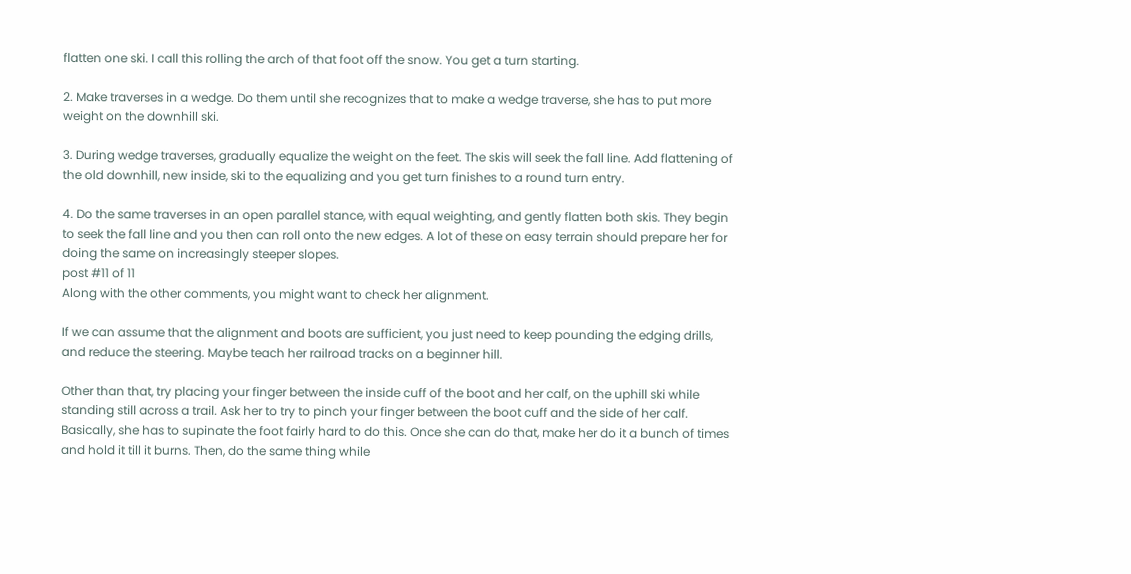flatten one ski. I call this rolling the arch of that foot off the snow. You get a turn starting.

2. Make traverses in a wedge. Do them until she recognizes that to make a wedge traverse, she has to put more weight on the downhill ski.

3. During wedge traverses, gradually equalize the weight on the feet. The skis will seek the fall line. Add flattening of the old downhill, new inside, ski to the equalizing and you get turn finishes to a round turn entry.

4. Do the same traverses in an open parallel stance, with equal weighting, and gently flatten both skis. They begin to seek the fall line and you then can roll onto the new edges. A lot of these on easy terrain should prepare her for doing the same on increasingly steeper slopes.
post #11 of 11
Along with the other comments, you might want to check her alignment.

If we can assume that the alignment and boots are sufficient, you just need to keep pounding the edging drills, and reduce the steering. Maybe teach her railroad tracks on a beginner hill.

Other than that, try placing your finger between the inside cuff of the boot and her calf, on the uphill ski while standing still across a trail. Ask her to try to pinch your finger between the boot cuff and the side of her calf. Basically, she has to supinate the foot fairly hard to do this. Once she can do that, make her do it a bunch of times and hold it till it burns. Then, do the same thing while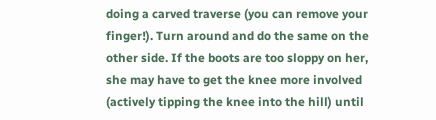doing a carved traverse (you can remove your finger!). Turn around and do the same on the other side. If the boots are too sloppy on her, she may have to get the knee more involved (actively tipping the knee into the hill) until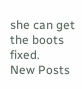she can get the boots fixed.
New Posts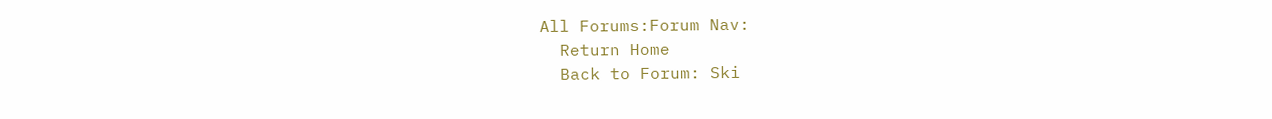All Forums:Forum Nav:
  Return Home
  Back to Forum: Ski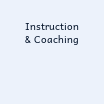Instruction & Coaching